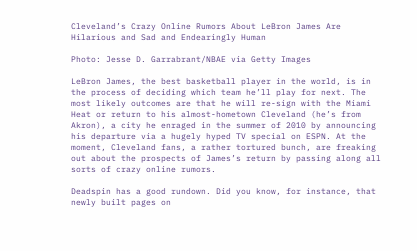Cleveland’s Crazy Online Rumors About LeBron James Are Hilarious and Sad and Endearingly Human

Photo: Jesse D. Garrabrant/NBAE via Getty Images

LeBron James, the best basketball player in the world, is in the process of deciding which team he’ll play for next. The most likely outcomes are that he will re-sign with the Miami Heat or return to his almost-hometown Cleveland (he’s from Akron), a city he enraged in the summer of 2010 by announcing his departure via a hugely hyped TV special on ESPN. At the moment, Cleveland fans, a rather tortured bunch, are freaking out about the prospects of James’s return by passing along all sorts of crazy online rumors.

Deadspin has a good rundown. Did you know, for instance, that newly built pages on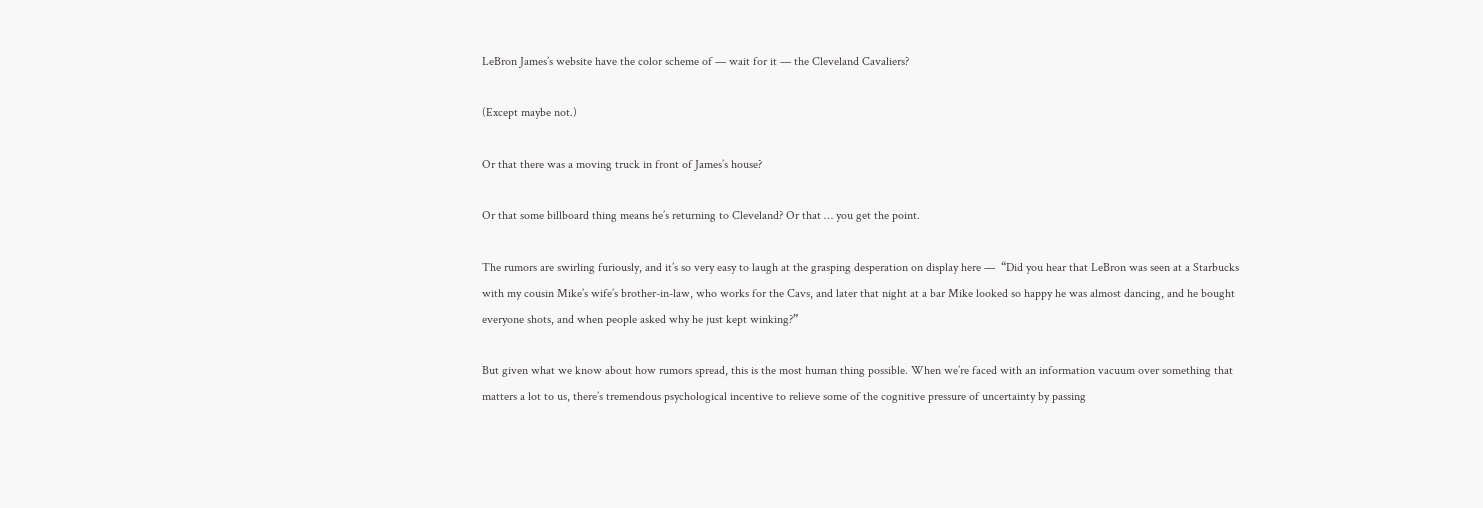LeBron James’s website have the color scheme of — wait for it — the Cleveland Cavaliers?

(Except maybe not.)

Or that there was a moving truck in front of James’s house?

Or that some billboard thing means he’s returning to Cleveland? Or that … you get the point.

The rumors are swirling furiously, and it’s so very easy to laugh at the grasping desperation on display here —  “Did you hear that LeBron was seen at a Starbucks with my cousin Mike’s wife’s brother-in-law, who works for the Cavs, and later that night at a bar Mike looked so happy he was almost dancing, and he bought everyone shots, and when people asked why he just kept winking?”

But given what we know about how rumors spread, this is the most human thing possible. When we’re faced with an information vacuum over something that matters a lot to us, there’s tremendous psychological incentive to relieve some of the cognitive pressure of uncertainty by passing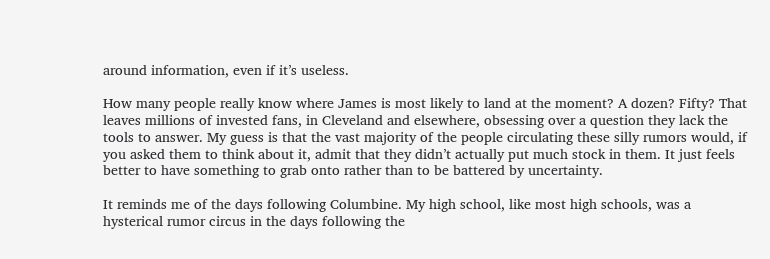around information, even if it’s useless.

How many people really know where James is most likely to land at the moment? A dozen? Fifty? That leaves millions of invested fans, in Cleveland and elsewhere, obsessing over a question they lack the tools to answer. My guess is that the vast majority of the people circulating these silly rumors would, if you asked them to think about it, admit that they didn’t actually put much stock in them. It just feels better to have something to grab onto rather than to be battered by uncertainty.

It reminds me of the days following Columbine. My high school, like most high schools, was a hysterical rumor circus in the days following the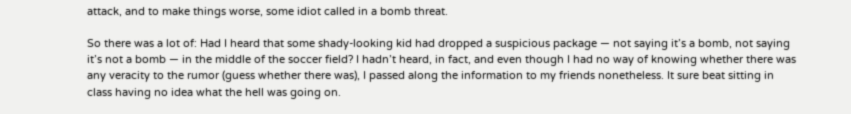attack, and to make things worse, some idiot called in a bomb threat.

So there was a lot of: Had I heard that some shady-looking kid had dropped a suspicious package — not saying it’s a bomb, not saying it’s not a bomb — in the middle of the soccer field? I hadn’t heard, in fact, and even though I had no way of knowing whether there was any veracity to the rumor (guess whether there was), I passed along the information to my friends nonetheless. It sure beat sitting in class having no idea what the hell was going on.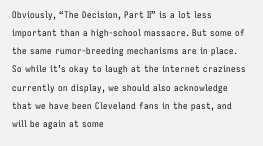Obviously, “The Decision, Part II” is a lot less important than a high-school massacre. But some of the same rumor-breeding mechanisms are in place. So while it’s okay to laugh at the internet craziness currently on display, we should also acknowledge that we have been Cleveland fans in the past, and will be again at some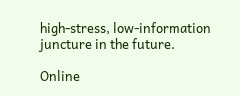high-stress, low-information juncture in the future.

Online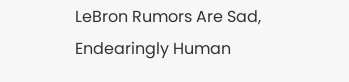LeBron Rumors Are Sad, Endearingly Human